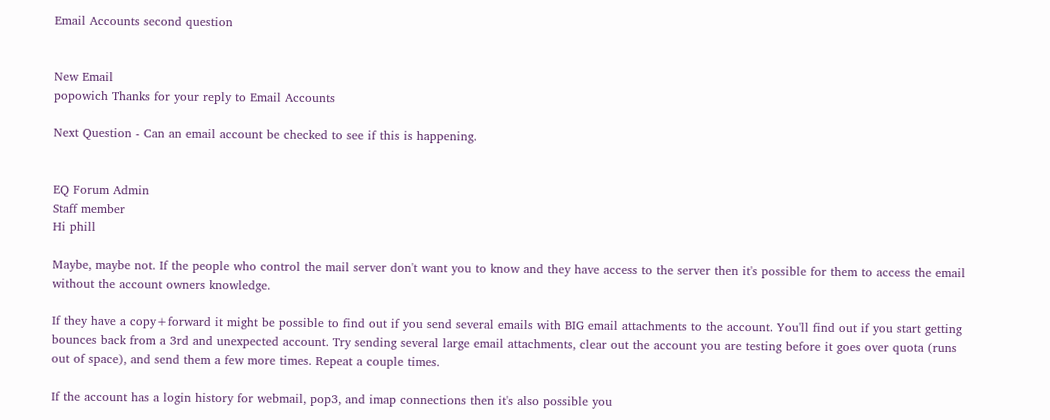Email Accounts second question


New Email
popowich Thanks for your reply to Email Accounts

Next Question - Can an email account be checked to see if this is happening.


EQ Forum Admin
Staff member
Hi phill

Maybe, maybe not. If the people who control the mail server don't want you to know and they have access to the server then it's possible for them to access the email without the account owners knowledge.

If they have a copy+forward it might be possible to find out if you send several emails with BIG email attachments to the account. You'll find out if you start getting bounces back from a 3rd and unexpected account. Try sending several large email attachments, clear out the account you are testing before it goes over quota (runs out of space), and send them a few more times. Repeat a couple times.

If the account has a login history for webmail, pop3, and imap connections then it's also possible you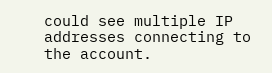could see multiple IP addresses connecting to the account.